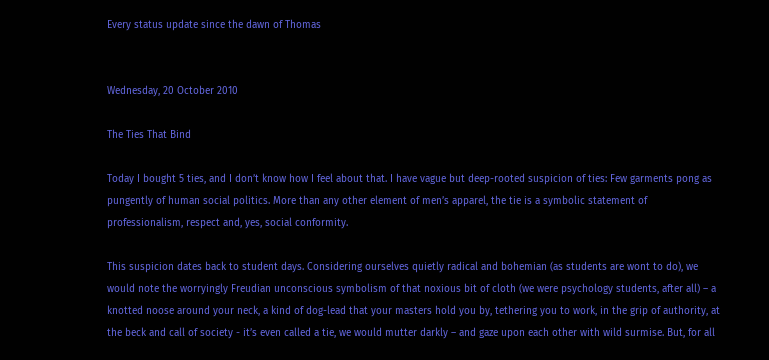Every status update since the dawn of Thomas


Wednesday, 20 October 2010

The Ties That Bind

Today I bought 5 ties, and I don’t know how I feel about that. I have vague but deep-rooted suspicion of ties: Few garments pong as pungently of human social politics. More than any other element of men’s apparel, the tie is a symbolic statement of professionalism, respect and, yes, social conformity.

This suspicion dates back to student days. Considering ourselves quietly radical and bohemian (as students are wont to do), we would note the worryingly Freudian unconscious symbolism of that noxious bit of cloth (we were psychology students, after all) – a knotted noose around your neck, a kind of dog-lead that your masters hold you by, tethering you to work, in the grip of authority, at the beck and call of society - it’s even called a tie, we would mutter darkly – and gaze upon each other with wild surmise. But, for all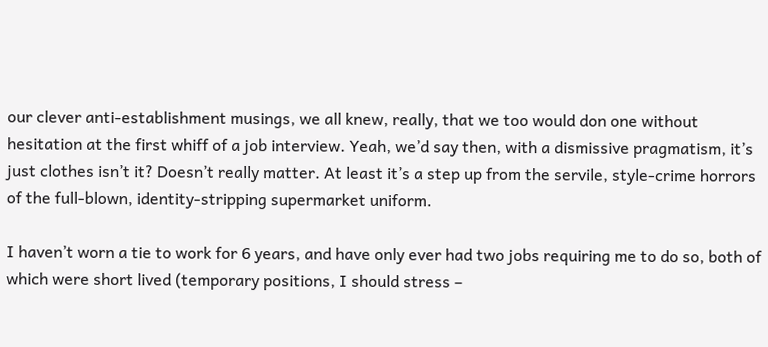our clever anti-establishment musings, we all knew, really, that we too would don one without hesitation at the first whiff of a job interview. Yeah, we’d say then, with a dismissive pragmatism, it’s just clothes isn’t it? Doesn’t really matter. At least it’s a step up from the servile, style-crime horrors of the full-blown, identity-stripping supermarket uniform.

I haven’t worn a tie to work for 6 years, and have only ever had two jobs requiring me to do so, both of which were short lived (temporary positions, I should stress –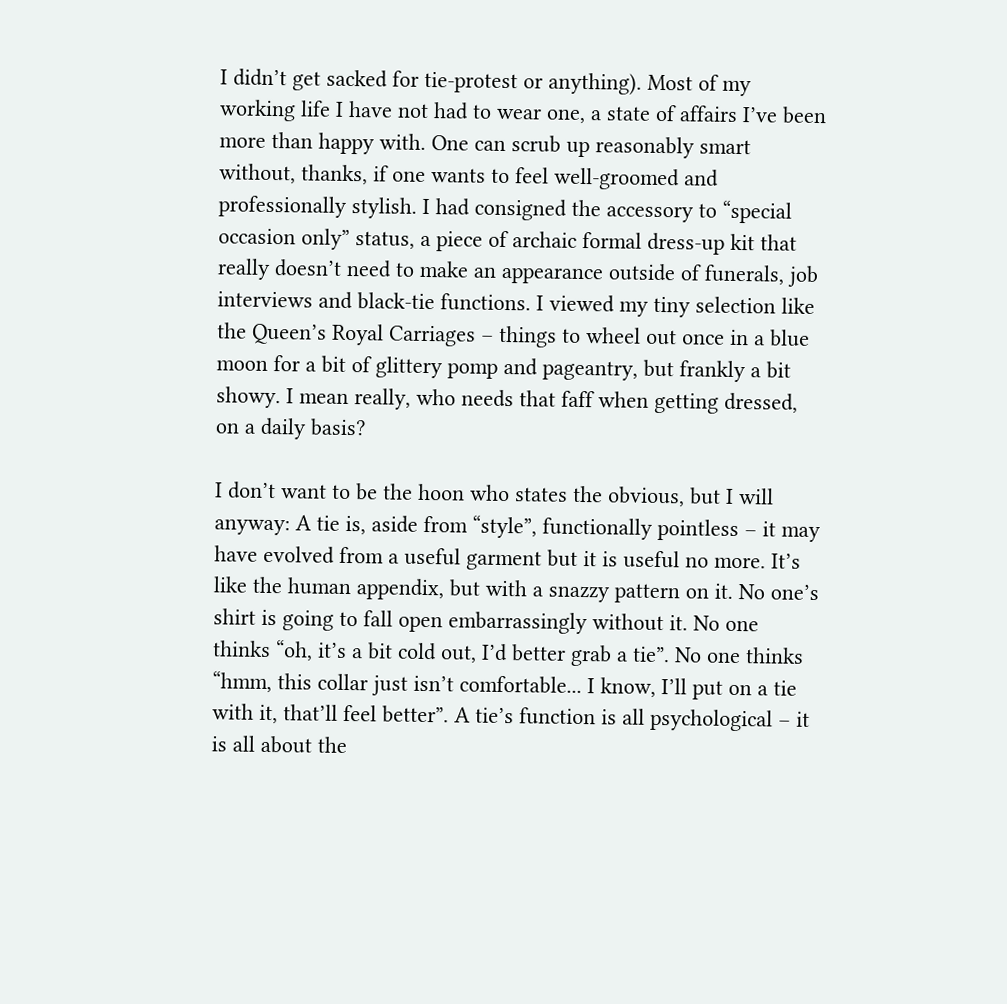I didn’t get sacked for tie-protest or anything). Most of my working life I have not had to wear one, a state of affairs I’ve been more than happy with. One can scrub up reasonably smart without, thanks, if one wants to feel well-groomed and professionally stylish. I had consigned the accessory to “special occasion only” status, a piece of archaic formal dress-up kit that really doesn’t need to make an appearance outside of funerals, job interviews and black-tie functions. I viewed my tiny selection like the Queen’s Royal Carriages – things to wheel out once in a blue moon for a bit of glittery pomp and pageantry, but frankly a bit showy. I mean really, who needs that faff when getting dressed, on a daily basis?

I don’t want to be the hoon who states the obvious, but I will anyway: A tie is, aside from “style”, functionally pointless – it may have evolved from a useful garment but it is useful no more. It’s like the human appendix, but with a snazzy pattern on it. No one’s shirt is going to fall open embarrassingly without it. No one thinks “oh, it’s a bit cold out, I’d better grab a tie”. No one thinks “hmm, this collar just isn’t comfortable... I know, I’ll put on a tie with it, that’ll feel better”. A tie’s function is all psychological – it is all about the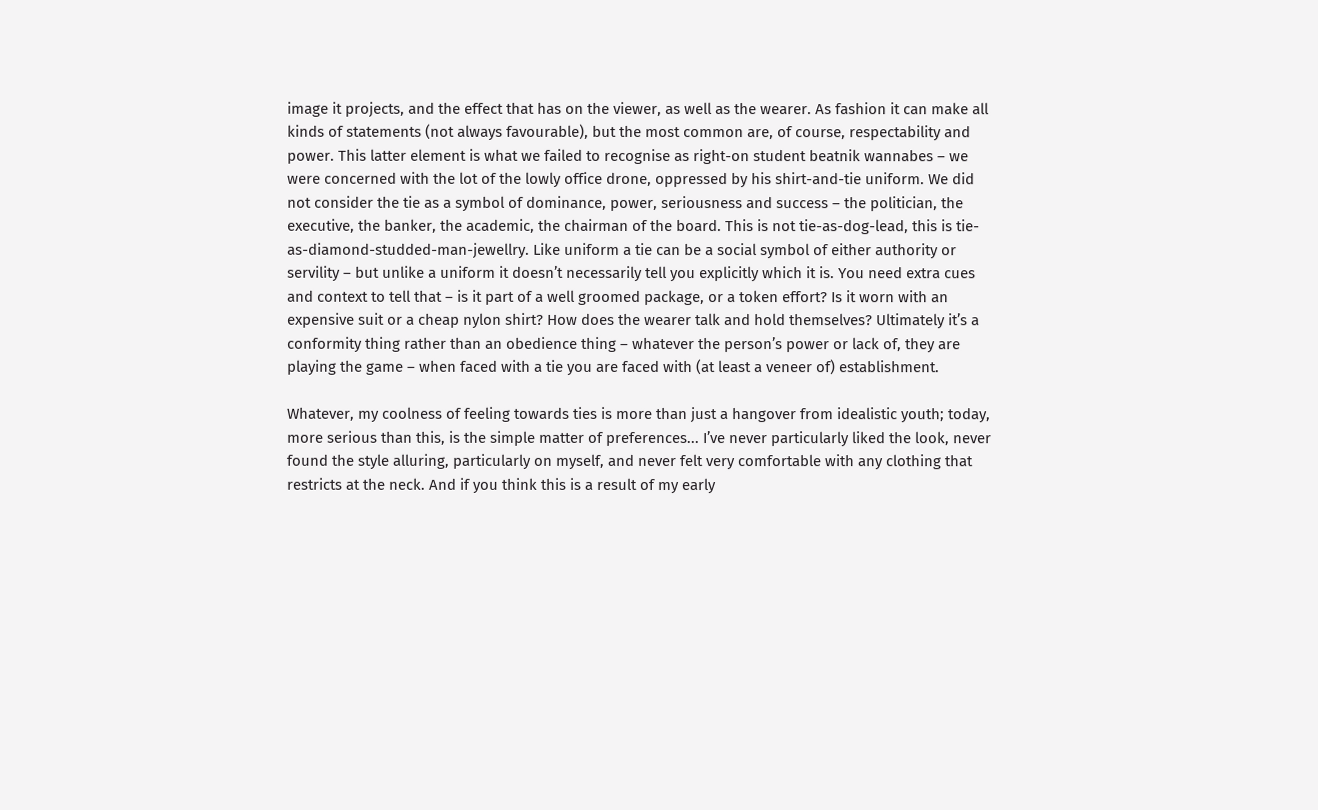image it projects, and the effect that has on the viewer, as well as the wearer. As fashion it can make all kinds of statements (not always favourable), but the most common are, of course, respectability and power. This latter element is what we failed to recognise as right-on student beatnik wannabes – we were concerned with the lot of the lowly office drone, oppressed by his shirt-and-tie uniform. We did not consider the tie as a symbol of dominance, power, seriousness and success – the politician, the executive, the banker, the academic, the chairman of the board. This is not tie-as-dog-lead, this is tie-as-diamond-studded-man-jewellry. Like uniform a tie can be a social symbol of either authority or servility – but unlike a uniform it doesn’t necessarily tell you explicitly which it is. You need extra cues and context to tell that – is it part of a well groomed package, or a token effort? Is it worn with an expensive suit or a cheap nylon shirt? How does the wearer talk and hold themselves? Ultimately it’s a conformity thing rather than an obedience thing – whatever the person’s power or lack of, they are playing the game – when faced with a tie you are faced with (at least a veneer of) establishment.

Whatever, my coolness of feeling towards ties is more than just a hangover from idealistic youth; today, more serious than this, is the simple matter of preferences... I’ve never particularly liked the look, never found the style alluring, particularly on myself, and never felt very comfortable with any clothing that restricts at the neck. And if you think this is a result of my early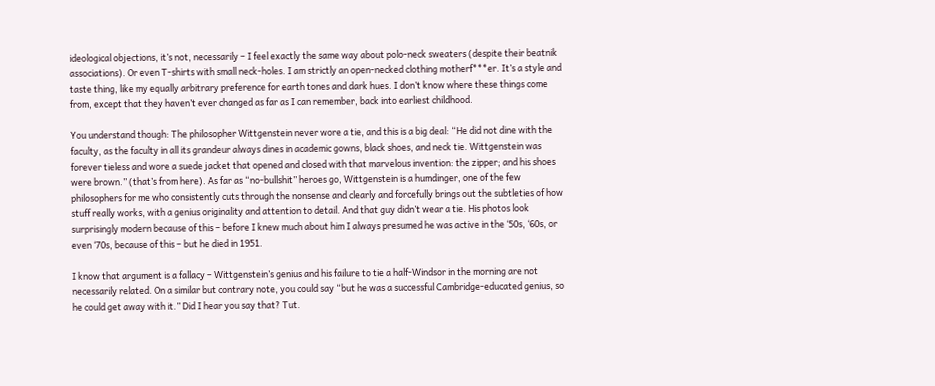ideological objections, it’s not, necessarily – I feel exactly the same way about polo-neck sweaters (despite their beatnik associations). Or even T-shirts with small neck-holes. I am strictly an open-necked clothing motherf***er. It’s a style and taste thing, like my equally arbitrary preference for earth tones and dark hues. I don’t know where these things come from, except that they haven’t ever changed as far as I can remember, back into earliest childhood.

You understand though: The philosopher Wittgenstein never wore a tie, and this is a big deal: “He did not dine with the faculty, as the faculty in all its grandeur always dines in academic gowns, black shoes, and neck tie. Wittgenstein was forever tieless and wore a suede jacket that opened and closed with that marvelous invention: the zipper; and his shoes were brown.” (that’s from here). As far as “no-bullshit” heroes go, Wittgenstein is a humdinger, one of the few philosophers for me who consistently cuts through the nonsense and clearly and forcefully brings out the subtleties of how stuff really works, with a genius originality and attention to detail. And that guy didn’t wear a tie. His photos look surprisingly modern because of this – before I knew much about him I always presumed he was active in the ‘50s, ‘60s, or even ‘70s, because of this – but he died in 1951.

I know that argument is a fallacy – Wittgenstein’s genius and his failure to tie a half-Windsor in the morning are not necessarily related. On a similar but contrary note, you could say “but he was a successful Cambridge-educated genius, so he could get away with it.” Did I hear you say that? Tut.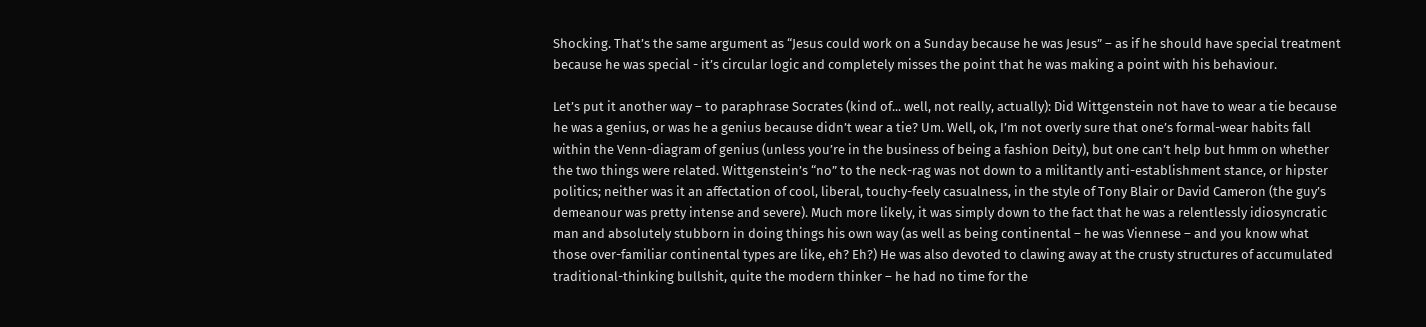Shocking. That’s the same argument as “Jesus could work on a Sunday because he was Jesus” – as if he should have special treatment because he was special - it’s circular logic and completely misses the point that he was making a point with his behaviour.

Let’s put it another way – to paraphrase Socrates (kind of... well, not really, actually): Did Wittgenstein not have to wear a tie because he was a genius, or was he a genius because didn’t wear a tie? Um. Well, ok, I’m not overly sure that one’s formal-wear habits fall within the Venn-diagram of genius (unless you’re in the business of being a fashion Deity), but one can’t help but hmm on whether the two things were related. Wittgenstein’s “no” to the neck-rag was not down to a militantly anti-establishment stance, or hipster politics; neither was it an affectation of cool, liberal, touchy-feely casualness, in the style of Tony Blair or David Cameron (the guy’s demeanour was pretty intense and severe). Much more likely, it was simply down to the fact that he was a relentlessly idiosyncratic man and absolutely stubborn in doing things his own way (as well as being continental – he was Viennese – and you know what those over-familiar continental types are like, eh? Eh?) He was also devoted to clawing away at the crusty structures of accumulated traditional-thinking bullshit, quite the modern thinker – he had no time for the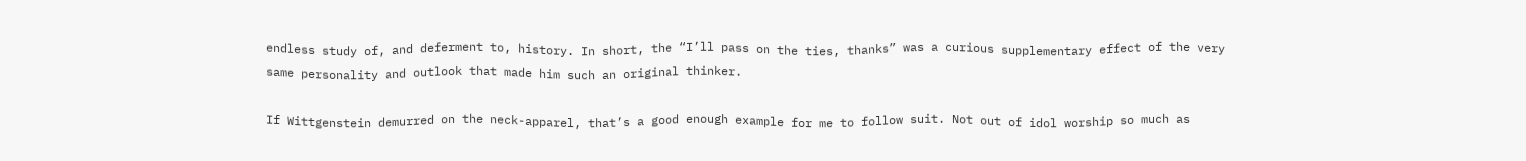endless study of, and deferment to, history. In short, the “I’ll pass on the ties, thanks” was a curious supplementary effect of the very same personality and outlook that made him such an original thinker.

If Wittgenstein demurred on the neck-apparel, that’s a good enough example for me to follow suit. Not out of idol worship so much as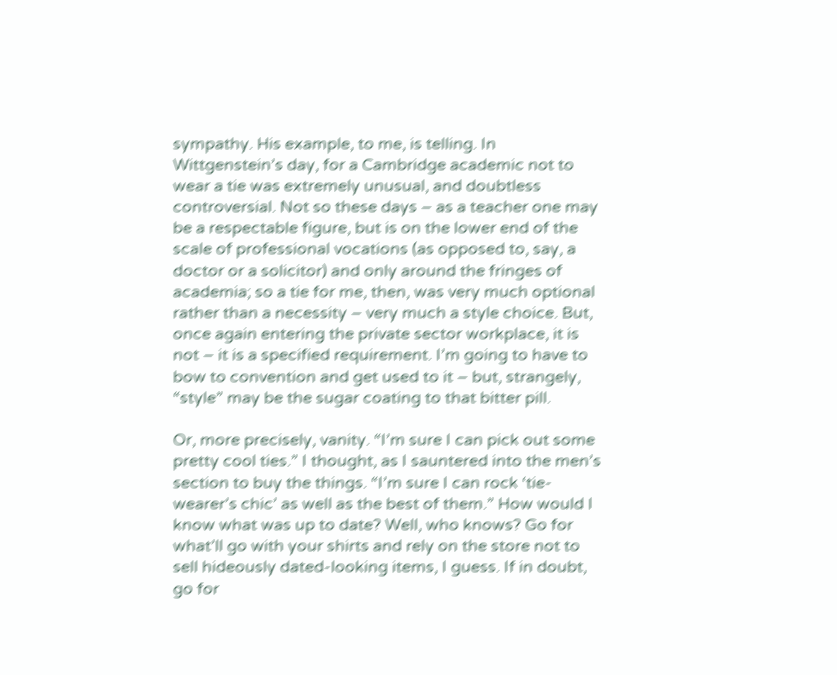sympathy. His example, to me, is telling. In Wittgenstein’s day, for a Cambridge academic not to wear a tie was extremely unusual, and doubtless controversial. Not so these days – as a teacher one may be a respectable figure, but is on the lower end of the scale of professional vocations (as opposed to, say, a doctor or a solicitor) and only around the fringes of academia; so a tie for me, then, was very much optional rather than a necessity – very much a style choice. But, once again entering the private sector workplace, it is not – it is a specified requirement. I’m going to have to bow to convention and get used to it – but, strangely, “style” may be the sugar coating to that bitter pill.

Or, more precisely, vanity. “I’m sure I can pick out some pretty cool ties.” I thought, as I sauntered into the men’s section to buy the things. “I’m sure I can rock ‘tie-wearer’s chic’ as well as the best of them.” How would I know what was up to date? Well, who knows? Go for what’ll go with your shirts and rely on the store not to sell hideously dated-looking items, I guess. If in doubt, go for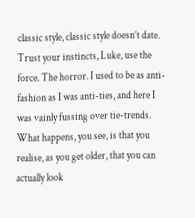classic style, classic style doesn’t date. Trust your instincts, Luke, use the force. The horror. I used to be as anti-fashion as I was anti-ties, and here I was vainly fussing over tie-trends. What happens, you see, is that you realise, as you get older, that you can actually look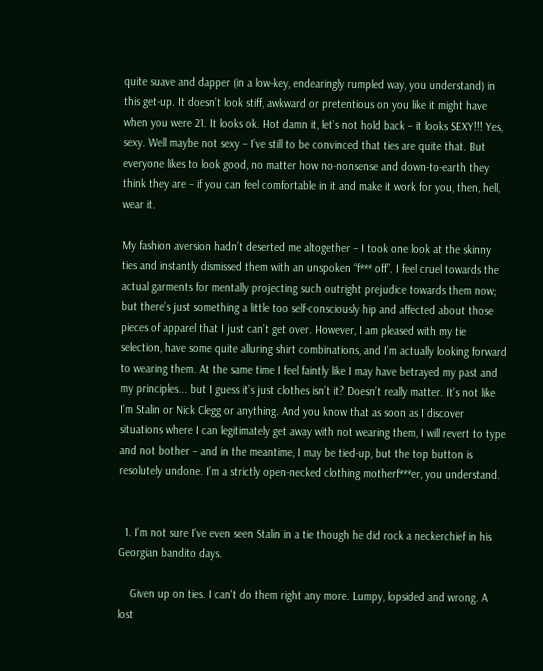quite suave and dapper (in a low-key, endearingly rumpled way, you understand) in this get-up. It doesn’t look stiff, awkward or pretentious on you like it might have when you were 21. It looks ok. Hot damn it, let’s not hold back – it looks SEXY!!! Yes, sexy. Well maybe not sexy – I’ve still to be convinced that ties are quite that. But everyone likes to look good, no matter how no-nonsense and down-to-earth they think they are – if you can feel comfortable in it and make it work for you, then, hell, wear it.

My fashion aversion hadn’t deserted me altogether – I took one look at the skinny ties and instantly dismissed them with an unspoken “f*** off”. I feel cruel towards the actual garments for mentally projecting such outright prejudice towards them now; but there’s just something a little too self-consciously hip and affected about those pieces of apparel that I just can’t get over. However, I am pleased with my tie selection, have some quite alluring shirt combinations, and I’m actually looking forward to wearing them. At the same time I feel faintly like I may have betrayed my past and my principles... but I guess it’s just clothes isn’t it? Doesn’t really matter. It’s not like I’m Stalin or Nick Clegg or anything. And you know that as soon as I discover situations where I can legitimately get away with not wearing them, I will revert to type and not bother – and in the meantime, I may be tied-up, but the top button is resolutely undone. I’m a strictly open-necked clothing motherf***er, you understand.


  1. I'm not sure I've even seen Stalin in a tie though he did rock a neckerchief in his Georgian bandito days.

    Given up on ties. I can't do them right any more. Lumpy, lopsided and wrong. A lost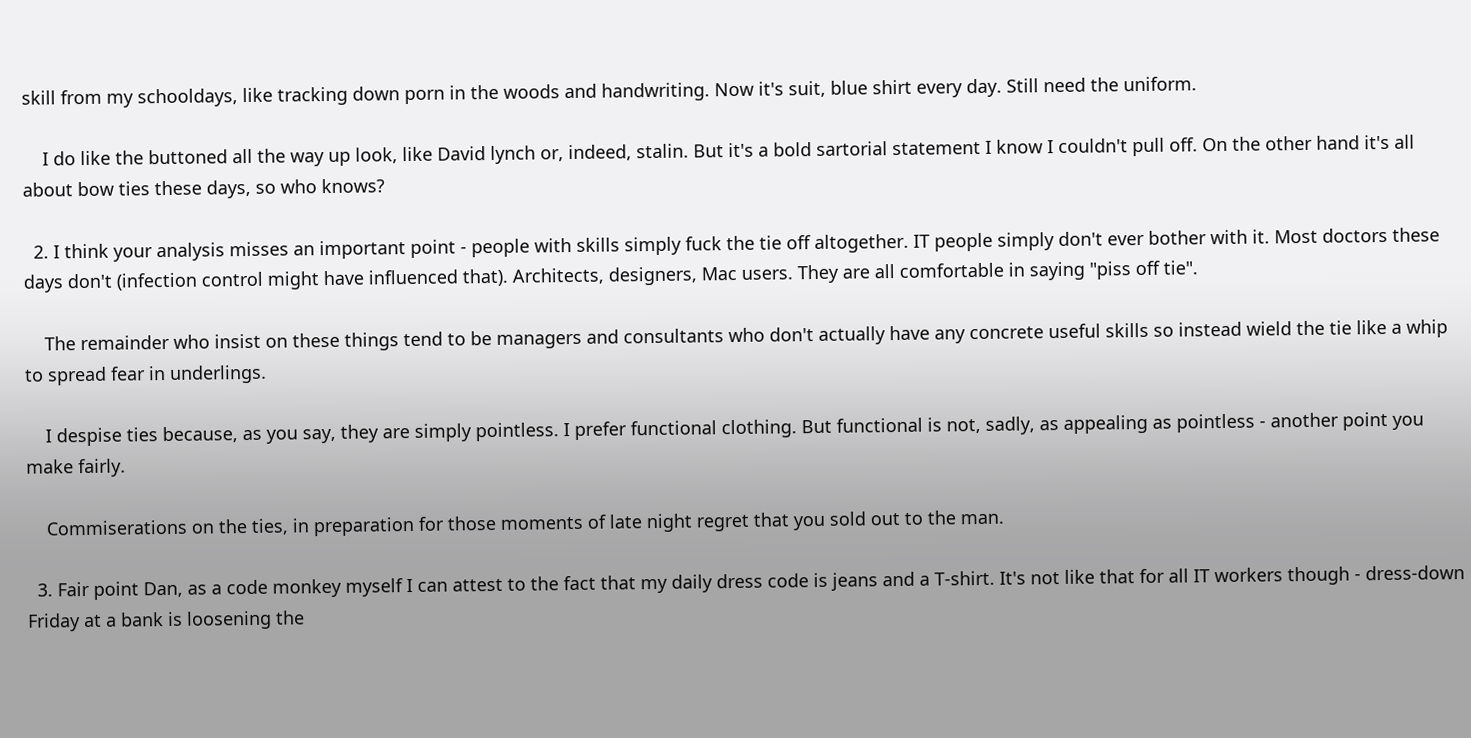skill from my schooldays, like tracking down porn in the woods and handwriting. Now it's suit, blue shirt every day. Still need the uniform.

    I do like the buttoned all the way up look, like David lynch or, indeed, stalin. But it's a bold sartorial statement I know I couldn't pull off. On the other hand it's all about bow ties these days, so who knows?

  2. I think your analysis misses an important point - people with skills simply fuck the tie off altogether. IT people simply don't ever bother with it. Most doctors these days don't (infection control might have influenced that). Architects, designers, Mac users. They are all comfortable in saying "piss off tie".

    The remainder who insist on these things tend to be managers and consultants who don't actually have any concrete useful skills so instead wield the tie like a whip to spread fear in underlings.

    I despise ties because, as you say, they are simply pointless. I prefer functional clothing. But functional is not, sadly, as appealing as pointless - another point you make fairly.

    Commiserations on the ties, in preparation for those moments of late night regret that you sold out to the man.

  3. Fair point Dan, as a code monkey myself I can attest to the fact that my daily dress code is jeans and a T-shirt. It's not like that for all IT workers though - dress-down Friday at a bank is loosening the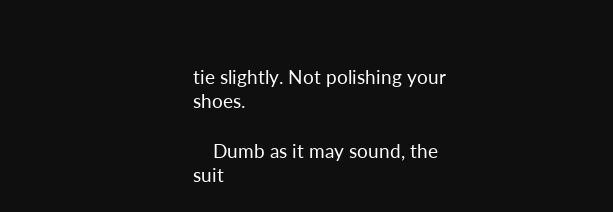tie slightly. Not polishing your shoes.

    Dumb as it may sound, the suit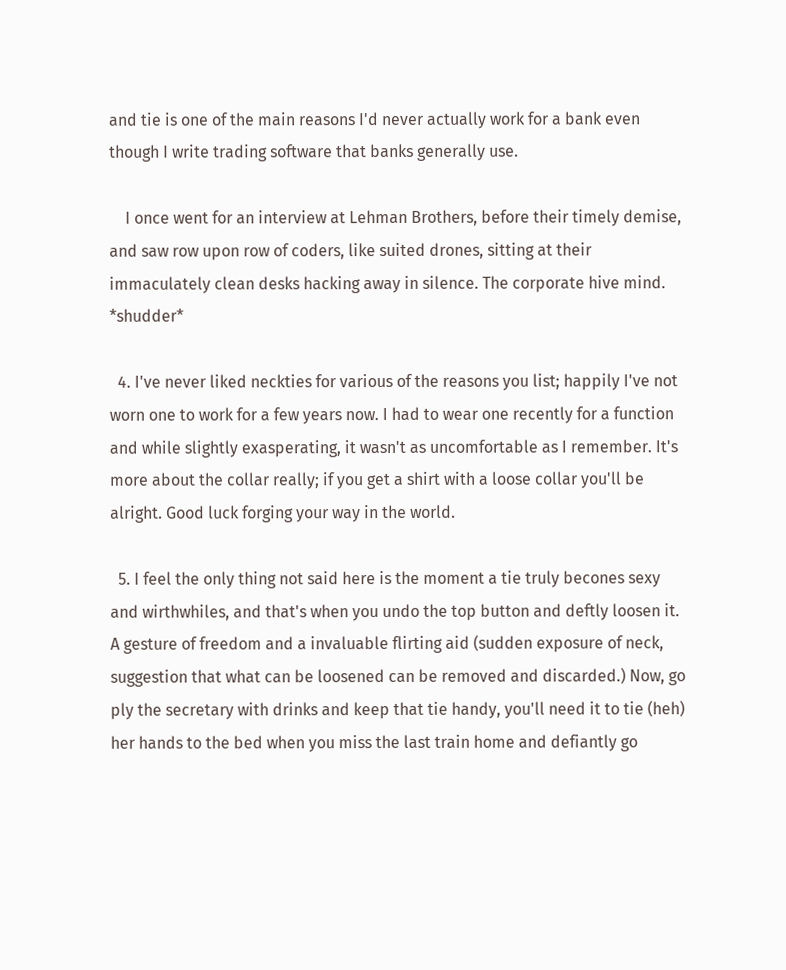and tie is one of the main reasons I'd never actually work for a bank even though I write trading software that banks generally use.

    I once went for an interview at Lehman Brothers, before their timely demise, and saw row upon row of coders, like suited drones, sitting at their immaculately clean desks hacking away in silence. The corporate hive mind. *shudder*

  4. I've never liked neckties for various of the reasons you list; happily I've not worn one to work for a few years now. I had to wear one recently for a function and while slightly exasperating, it wasn't as uncomfortable as I remember. It's more about the collar really; if you get a shirt with a loose collar you'll be alright. Good luck forging your way in the world.

  5. I feel the only thing not said here is the moment a tie truly becones sexy and wirthwhiles, and that's when you undo the top button and deftly loosen it. A gesture of freedom and a invaluable flirting aid (sudden exposure of neck, suggestion that what can be loosened can be removed and discarded.) Now, go ply the secretary with drinks and keep that tie handy, you'll need it to tie (heh) her hands to the bed when you miss the last train home and defiantly go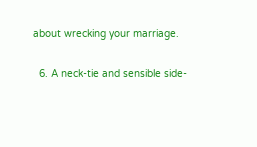about wrecking your marriage.

  6. A neck-tie and sensible side-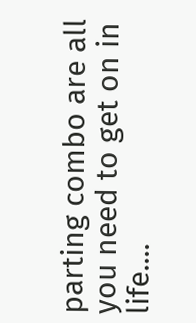parting combo are all you need to get on in life....